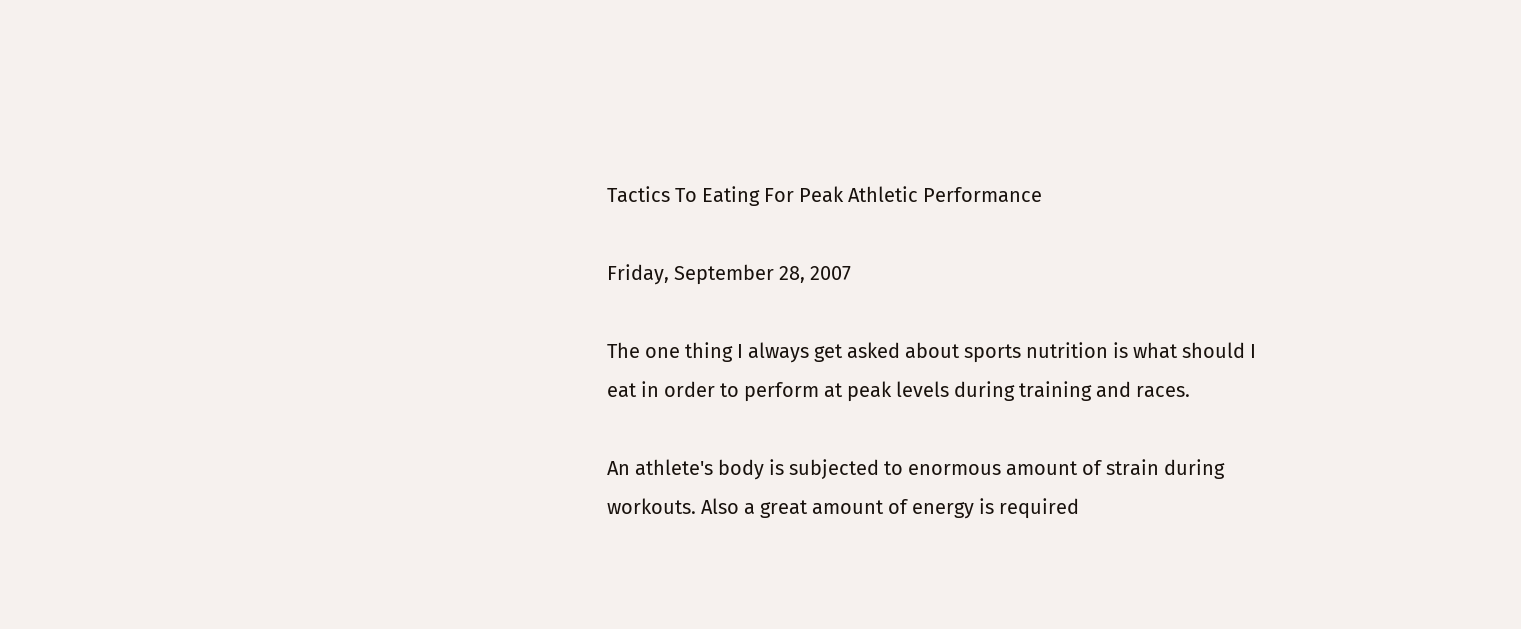Tactics To Eating For Peak Athletic Performance

Friday, September 28, 2007

The one thing I always get asked about sports nutrition is what should I eat in order to perform at peak levels during training and races.

An athlete's body is subjected to enormous amount of strain during workouts. Also a great amount of energy is required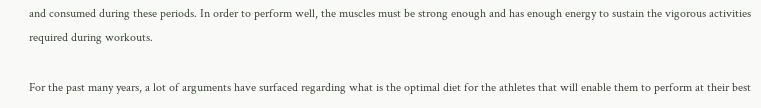and consumed during these periods. In order to perform well, the muscles must be strong enough and has enough energy to sustain the vigorous activities required during workouts.

For the past many years, a lot of arguments have surfaced regarding what is the optimal diet for the athletes that will enable them to perform at their best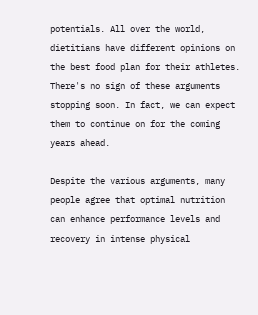potentials. All over the world, dietitians have different opinions on the best food plan for their athletes. There's no sign of these arguments stopping soon. In fact, we can expect them to continue on for the coming years ahead.

Despite the various arguments, many people agree that optimal nutrition can enhance performance levels and recovery in intense physical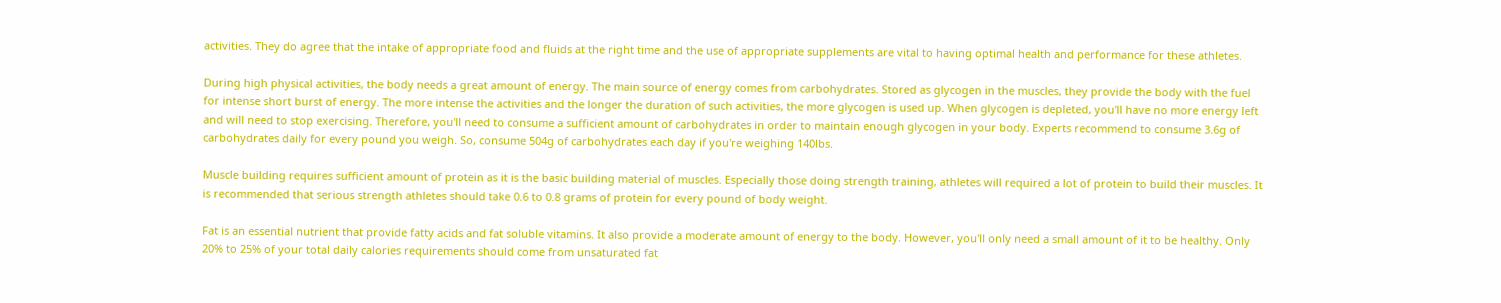activities. They do agree that the intake of appropriate food and fluids at the right time and the use of appropriate supplements are vital to having optimal health and performance for these athletes.

During high physical activities, the body needs a great amount of energy. The main source of energy comes from carbohydrates. Stored as glycogen in the muscles, they provide the body with the fuel for intense short burst of energy. The more intense the activities and the longer the duration of such activities, the more glycogen is used up. When glycogen is depleted, you'll have no more energy left and will need to stop exercising. Therefore, you'll need to consume a sufficient amount of carbohydrates in order to maintain enough glycogen in your body. Experts recommend to consume 3.6g of carbohydrates daily for every pound you weigh. So, consume 504g of carbohydrates each day if you're weighing 140lbs.

Muscle building requires sufficient amount of protein as it is the basic building material of muscles. Especially those doing strength training, athletes will required a lot of protein to build their muscles. It is recommended that serious strength athletes should take 0.6 to 0.8 grams of protein for every pound of body weight.

Fat is an essential nutrient that provide fatty acids and fat soluble vitamins. It also provide a moderate amount of energy to the body. However, you'll only need a small amount of it to be healthy. Only 20% to 25% of your total daily calories requirements should come from unsaturated fat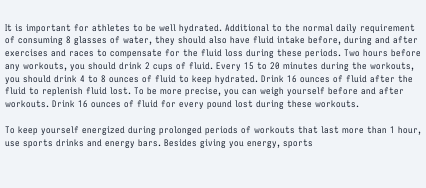It is important for athletes to be well hydrated. Additional to the normal daily requirement of consuming 8 glasses of water, they should also have fluid intake before, during and after exercises and races to compensate for the fluid loss during these periods. Two hours before any workouts, you should drink 2 cups of fluid. Every 15 to 20 minutes during the workouts, you should drink 4 to 8 ounces of fluid to keep hydrated. Drink 16 ounces of fluid after the fluid to replenish fluid lost. To be more precise, you can weigh yourself before and after workouts. Drink 16 ounces of fluid for every pound lost during these workouts.

To keep yourself energized during prolonged periods of workouts that last more than 1 hour, use sports drinks and energy bars. Besides giving you energy, sports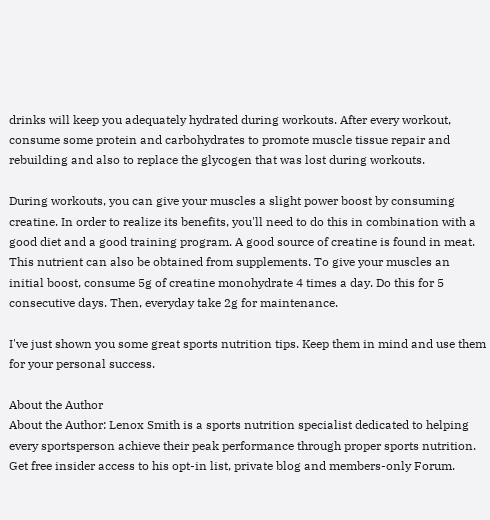drinks will keep you adequately hydrated during workouts. After every workout, consume some protein and carbohydrates to promote muscle tissue repair and rebuilding and also to replace the glycogen that was lost during workouts.

During workouts, you can give your muscles a slight power boost by consuming creatine. In order to realize its benefits, you'll need to do this in combination with a good diet and a good training program. A good source of creatine is found in meat. This nutrient can also be obtained from supplements. To give your muscles an initial boost, consume 5g of creatine monohydrate 4 times a day. Do this for 5 consecutive days. Then, everyday take 2g for maintenance.

I've just shown you some great sports nutrition tips. Keep them in mind and use them for your personal success.

About the Author
About the Author: Lenox Smith is a sports nutrition specialist dedicated to helping every sportsperson achieve their peak performance through proper sports nutrition. Get free insider access to his opt-in list, private blog and members-only Forum.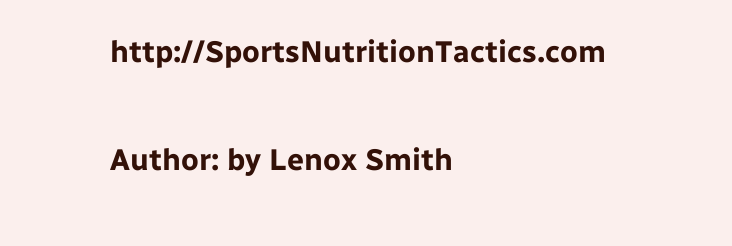http://SportsNutritionTactics.com

Author: by Lenox Smith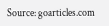Source: goarticles.com